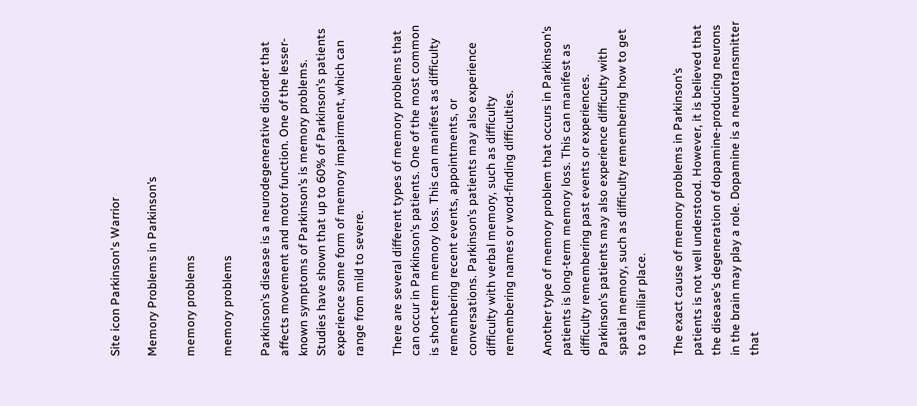Site icon Parkinson's Warrior

Memory Problems in Parkinson’s

memory problems

memory problems

Parkinson’s disease is a neurodegenerative disorder that affects movement and motor function. One of the lesser-known symptoms of Parkinson’s is memory problems. Studies have shown that up to 60% of Parkinson’s patients experience some form of memory impairment, which can range from mild to severe.

There are several different types of memory problems that can occur in Parkinson’s patients. One of the most common is short-term memory loss. This can manifest as difficulty remembering recent events, appointments, or conversations. Parkinson’s patients may also experience difficulty with verbal memory, such as difficulty remembering names or word-finding difficulties.

Another type of memory problem that occurs in Parkinson’s patients is long-term memory loss. This can manifest as difficulty remembering past events or experiences. Parkinson’s patients may also experience difficulty with spatial memory, such as difficulty remembering how to get to a familiar place.

The exact cause of memory problems in Parkinson’s patients is not well understood. However, it is believed that the disease’s degeneration of dopamine-producing neurons in the brain may play a role. Dopamine is a neurotransmitter that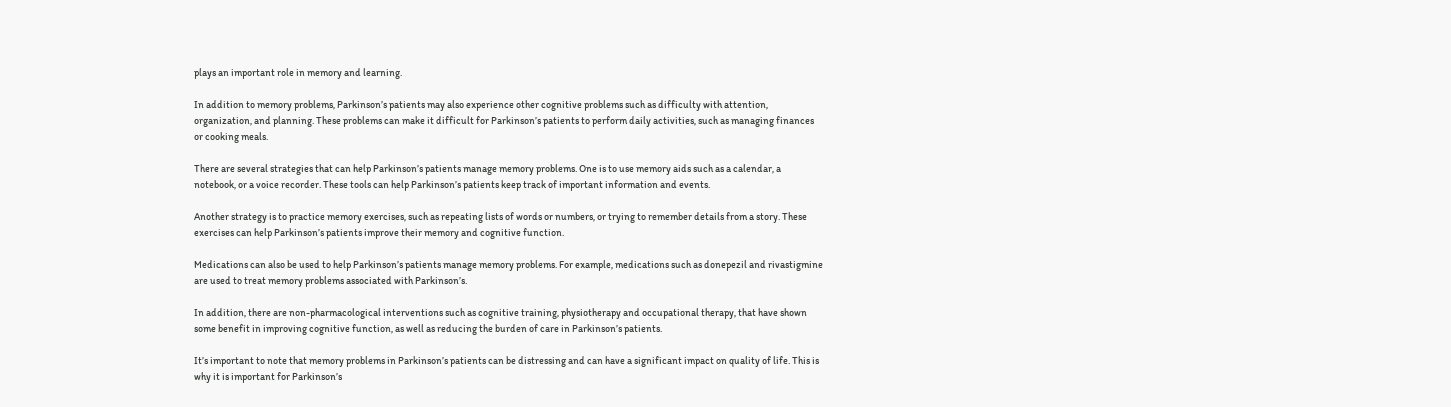plays an important role in memory and learning.

In addition to memory problems, Parkinson’s patients may also experience other cognitive problems such as difficulty with attention, organization, and planning. These problems can make it difficult for Parkinson’s patients to perform daily activities, such as managing finances or cooking meals.

There are several strategies that can help Parkinson’s patients manage memory problems. One is to use memory aids such as a calendar, a notebook, or a voice recorder. These tools can help Parkinson’s patients keep track of important information and events.

Another strategy is to practice memory exercises, such as repeating lists of words or numbers, or trying to remember details from a story. These exercises can help Parkinson’s patients improve their memory and cognitive function.

Medications can also be used to help Parkinson’s patients manage memory problems. For example, medications such as donepezil and rivastigmine are used to treat memory problems associated with Parkinson’s.

In addition, there are non-pharmacological interventions such as cognitive training, physiotherapy and occupational therapy, that have shown some benefit in improving cognitive function, as well as reducing the burden of care in Parkinson’s patients.

It’s important to note that memory problems in Parkinson’s patients can be distressing and can have a significant impact on quality of life. This is why it is important for Parkinson’s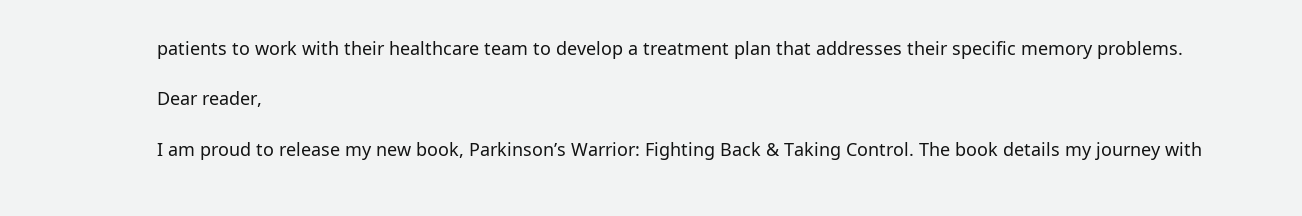patients to work with their healthcare team to develop a treatment plan that addresses their specific memory problems.

Dear reader,

I am proud to release my new book, Parkinson’s Warrior: Fighting Back & Taking Control. The book details my journey with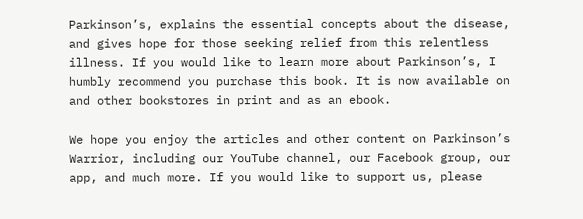Parkinson’s, explains the essential concepts about the disease, and gives hope for those seeking relief from this relentless illness. If you would like to learn more about Parkinson’s, I humbly recommend you purchase this book. It is now available on and other bookstores in print and as an ebook.

We hope you enjoy the articles and other content on Parkinson’s Warrior, including our YouTube channel, our Facebook group, our app, and much more. If you would like to support us, please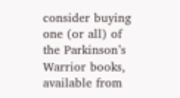consider buying one (or all) of the Parkinson’s Warrior books, available from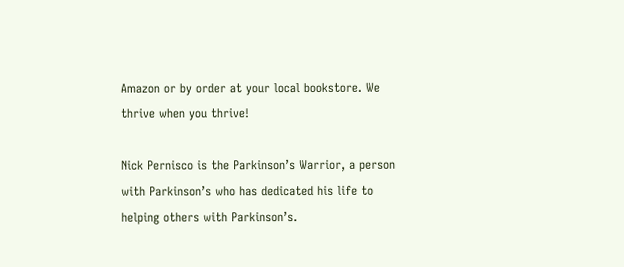Amazon or by order at your local bookstore. We thrive when you thrive!

Nick Pernisco is the Parkinson’s Warrior, a person with Parkinson’s who has dedicated his life to helping others with Parkinson’s.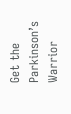Get the Parkinson’s Warrior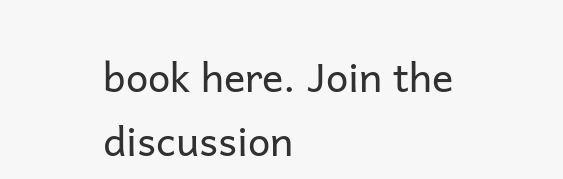book here. Join the discussion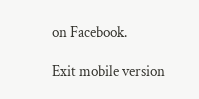on Facebook.

Exit mobile version